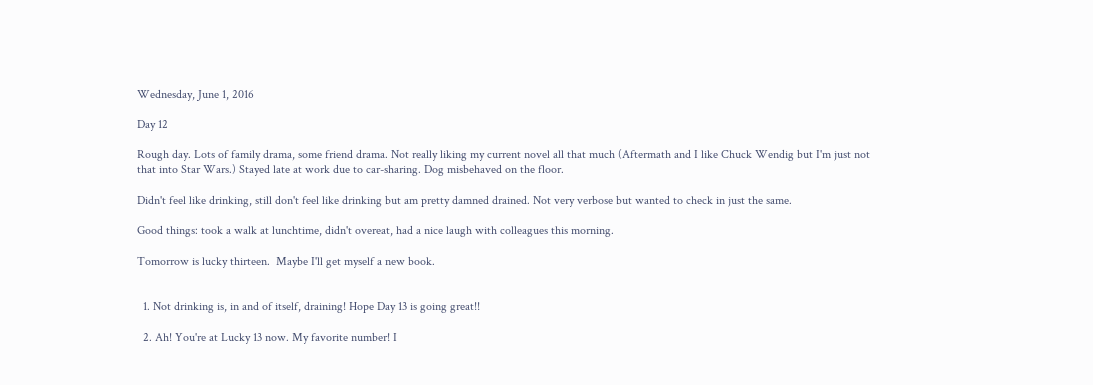Wednesday, June 1, 2016

Day 12

Rough day. Lots of family drama, some friend drama. Not really liking my current novel all that much (Aftermath and I like Chuck Wendig but I'm just not that into Star Wars.) Stayed late at work due to car-sharing. Dog misbehaved on the floor.

Didn't feel like drinking, still don't feel like drinking but am pretty damned drained. Not very verbose but wanted to check in just the same.

Good things: took a walk at lunchtime, didn't overeat, had a nice laugh with colleagues this morning.

Tomorrow is lucky thirteen.  Maybe I'll get myself a new book.


  1. Not drinking is, in and of itself, draining! Hope Day 13 is going great!!

  2. Ah! You're at Lucky 13 now. My favorite number! I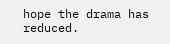hope the drama has reduced.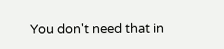You don't need that in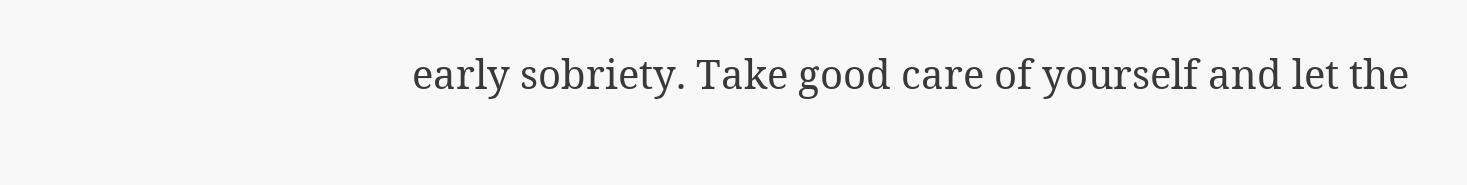early sobriety. Take good care of yourself and let the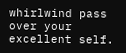whirlwind pass over your excellent self.